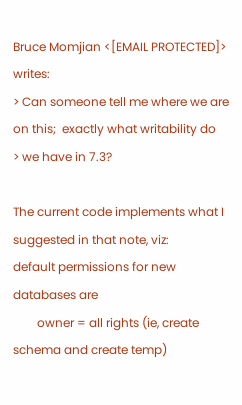Bruce Momjian <[EMAIL PROTECTED]> writes:
> Can someone tell me where we are on this;  exactly what writability do
> we have in 7.3?

The current code implements what I suggested in that note, viz:
default permissions for new databases are
        owner = all rights (ie, create schema and create temp)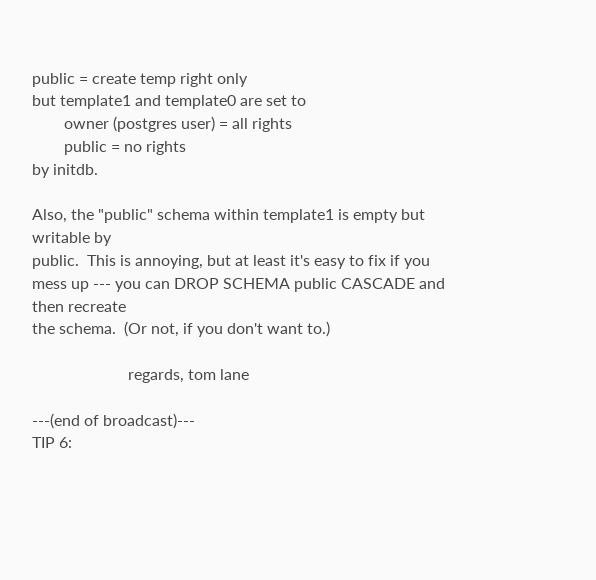public = create temp right only
but template1 and template0 are set to
        owner (postgres user) = all rights
        public = no rights
by initdb.

Also, the "public" schema within template1 is empty but writable by
public.  This is annoying, but at least it's easy to fix if you
mess up --- you can DROP SCHEMA public CASCADE and then recreate
the schema.  (Or not, if you don't want to.)

                        regards, tom lane

---(end of broadcast)---
TIP 6: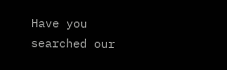Have you searched our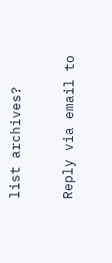list archives?

Reply via email to